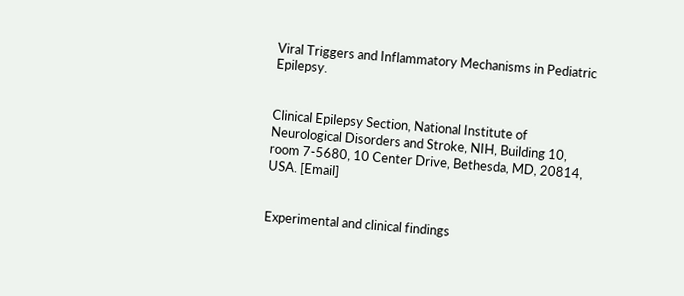Viral Triggers and Inflammatory Mechanisms in Pediatric Epilepsy.


Clinical Epilepsy Section, National Institute of Neurological Disorders and Stroke, NIH, Building 10, room 7-5680, 10 Center Drive, Bethesda, MD, 20814, USA. [Email]


Experimental and clinical findings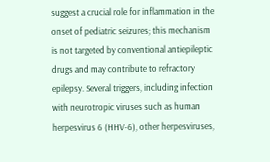suggest a crucial role for inflammation in the onset of pediatric seizures; this mechanism is not targeted by conventional antiepileptic drugs and may contribute to refractory epilepsy. Several triggers, including infection with neurotropic viruses such as human herpesvirus 6 (HHV-6), other herpesviruses,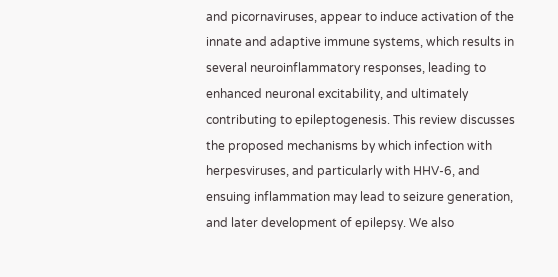and picornaviruses, appear to induce activation of the innate and adaptive immune systems, which results in several neuroinflammatory responses, leading to enhanced neuronal excitability, and ultimately contributing to epileptogenesis. This review discusses the proposed mechanisms by which infection with herpesviruses, and particularly with HHV-6, and ensuing inflammation may lead to seizure generation, and later development of epilepsy. We also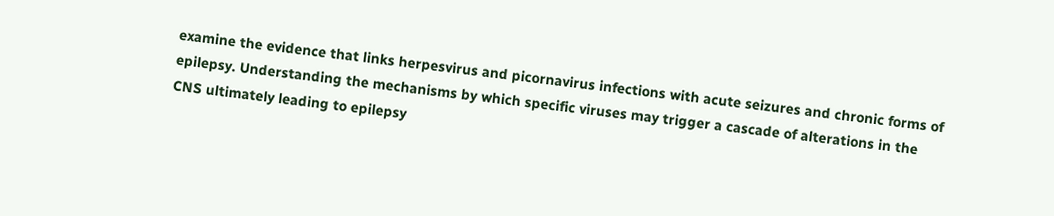examine the evidence that links herpesvirus and picornavirus infections with acute seizures and chronic forms of epilepsy. Understanding the mechanisms by which specific viruses may trigger a cascade of alterations in the CNS ultimately leading to epilepsy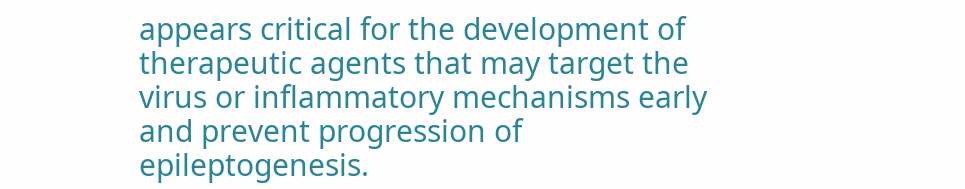appears critical for the development of therapeutic agents that may target the virus or inflammatory mechanisms early and prevent progression of epileptogenesis.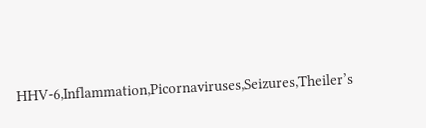HHV-6,Inflammation,Picornaviruses,Seizures,Theiler’s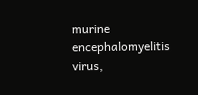murine encephalomyelitis virus,